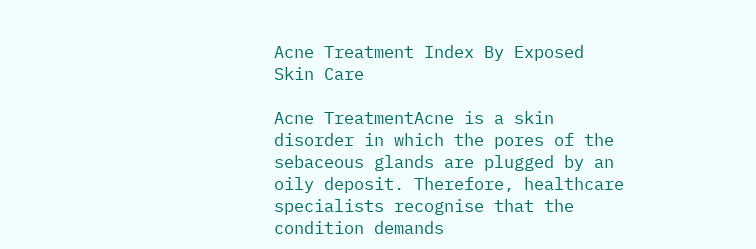Acne Treatment Index By Exposed Skin Care

Acne TreatmentAcne is a skin disorder in which the pores of the sebaceous glands are plugged by an oily deposit. Therefore, healthcare specialists recognise that the condition demands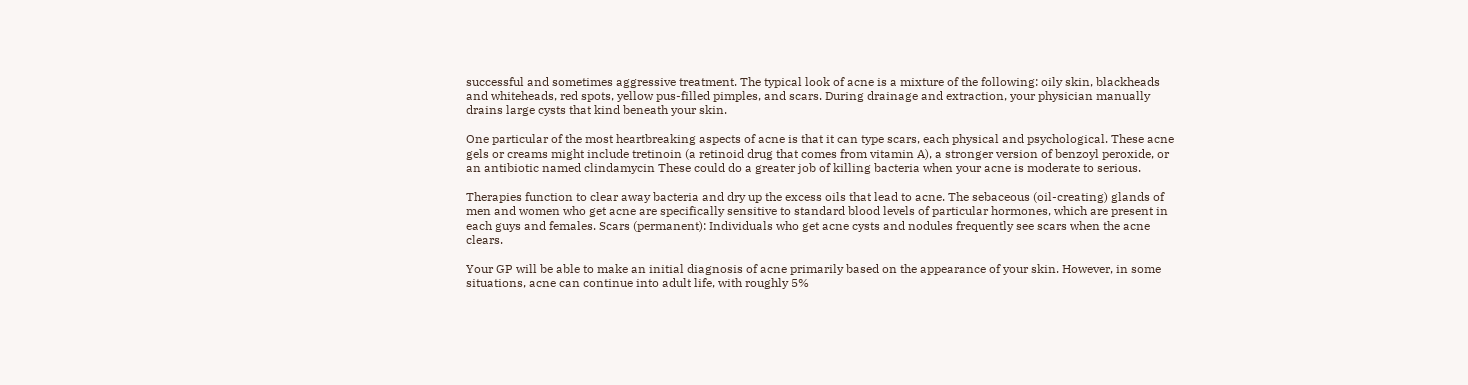successful and sometimes aggressive treatment. The typical look of acne is a mixture of the following: oily skin, blackheads and whiteheads, red spots, yellow pus-filled pimples, and scars. During drainage and extraction, your physician manually drains large cysts that kind beneath your skin.

One particular of the most heartbreaking aspects of acne is that it can type scars, each physical and psychological. These acne gels or creams might include tretinoin (a retinoid drug that comes from vitamin A), a stronger version of benzoyl peroxide, or an antibiotic named clindamycin These could do a greater job of killing bacteria when your acne is moderate to serious.

Therapies function to clear away bacteria and dry up the excess oils that lead to acne. The sebaceous (oil-creating) glands of men and women who get acne are specifically sensitive to standard blood levels of particular hormones, which are present in each guys and females. Scars (permanent): Individuals who get acne cysts and nodules frequently see scars when the acne clears.

Your GP will be able to make an initial diagnosis of acne primarily based on the appearance of your skin. However, in some situations, acne can continue into adult life, with roughly 5%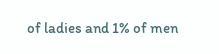of ladies and 1% of men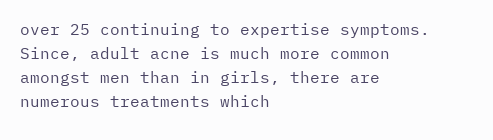over 25 continuing to expertise symptoms. Since, adult acne is much more common amongst men than in girls, there are numerous treatments which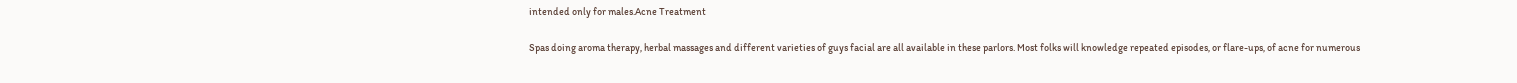intended only for males.Acne Treatment

Spas doing aroma therapy, herbal massages and different varieties of guys facial are all available in these parlors. Most folks will knowledge repeated episodes, or flare-ups, of acne for numerous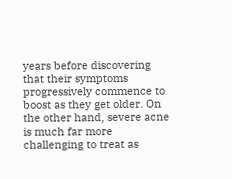years before discovering that their symptoms progressively commence to boost as they get older. On the other hand, severe acne is much far more challenging to treat as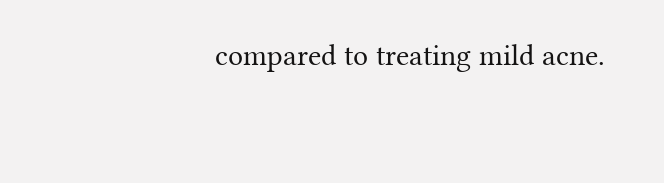compared to treating mild acne.